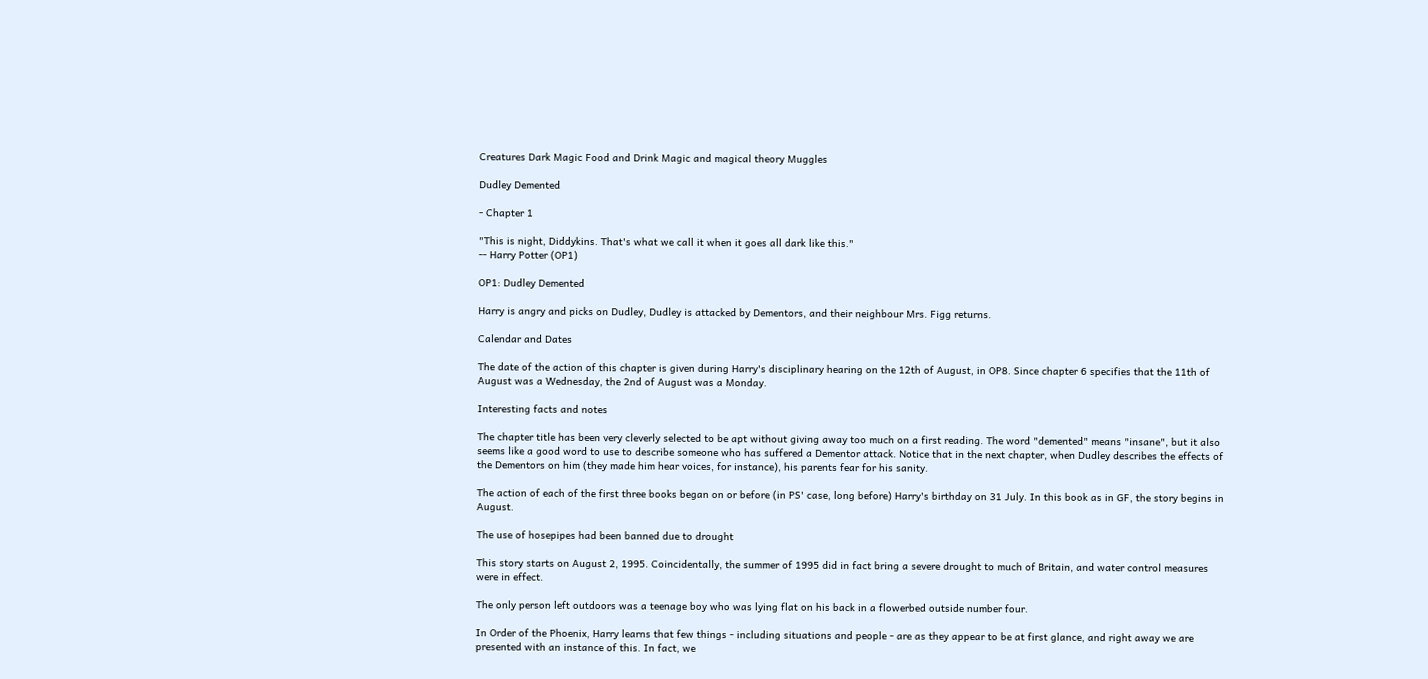Creatures Dark Magic Food and Drink Magic and magical theory Muggles

Dudley Demented

- Chapter 1

"This is night, Diddykins. That's what we call it when it goes all dark like this."
-- Harry Potter (OP1)

OP1: Dudley Demented

Harry is angry and picks on Dudley, Dudley is attacked by Dementors, and their neighbour Mrs. Figg returns.

Calendar and Dates

The date of the action of this chapter is given during Harry's disciplinary hearing on the 12th of August, in OP8. Since chapter 6 specifies that the 11th of August was a Wednesday, the 2nd of August was a Monday.

Interesting facts and notes

The chapter title has been very cleverly selected to be apt without giving away too much on a first reading. The word "demented" means "insane", but it also seems like a good word to use to describe someone who has suffered a Dementor attack. Notice that in the next chapter, when Dudley describes the effects of the Dementors on him (they made him hear voices, for instance), his parents fear for his sanity.

The action of each of the first three books began on or before (in PS' case, long before) Harry's birthday on 31 July. In this book as in GF, the story begins in August.

The use of hosepipes had been banned due to drought

This story starts on August 2, 1995. Coincidentally, the summer of 1995 did in fact bring a severe drought to much of Britain, and water control measures were in effect.

The only person left outdoors was a teenage boy who was lying flat on his back in a flowerbed outside number four.

In Order of the Phoenix, Harry learns that few things - including situations and people - are as they appear to be at first glance, and right away we are presented with an instance of this. In fact, we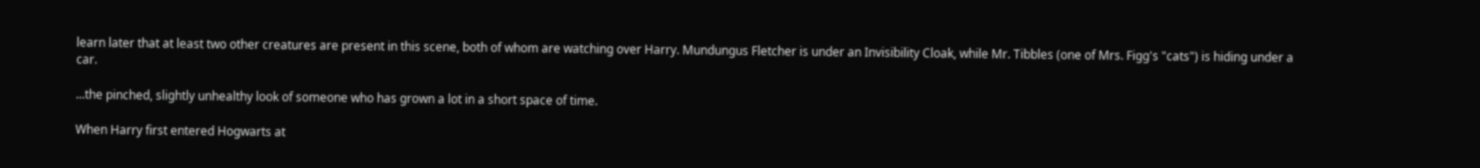learn later that at least two other creatures are present in this scene, both of whom are watching over Harry. Mundungus Fletcher is under an Invisibility Cloak, while Mr. Tibbles (one of Mrs. Figg's "cats") is hiding under a car.

...the pinched, slightly unhealthy look of someone who has grown a lot in a short space of time.

When Harry first entered Hogwarts at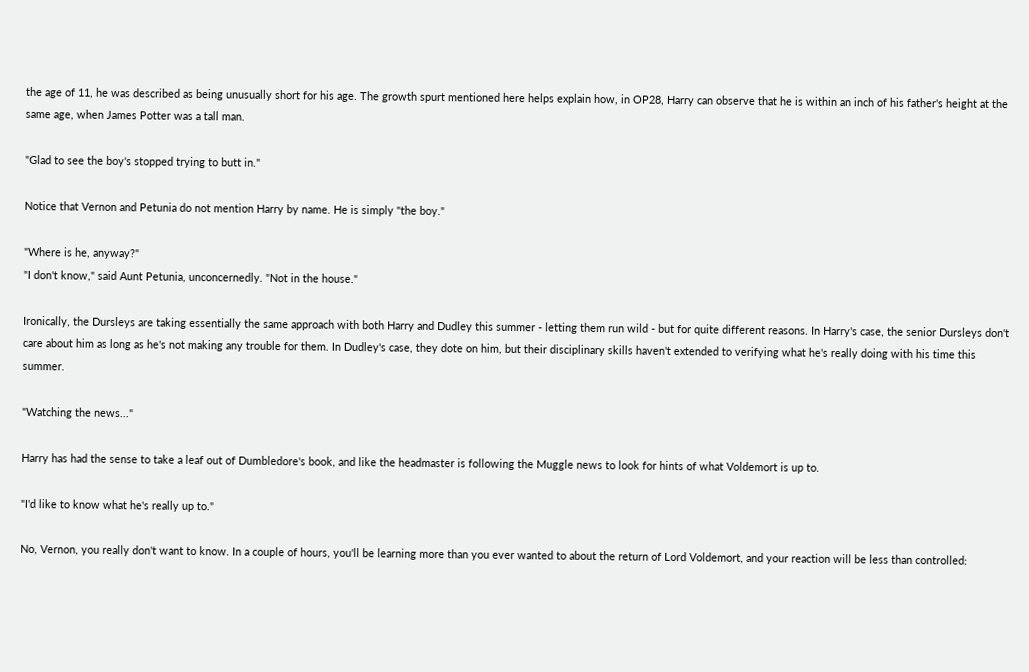the age of 11, he was described as being unusually short for his age. The growth spurt mentioned here helps explain how, in OP28, Harry can observe that he is within an inch of his father's height at the same age, when James Potter was a tall man.

"Glad to see the boy's stopped trying to butt in."

Notice that Vernon and Petunia do not mention Harry by name. He is simply "the boy."

"Where is he, anyway?"
"I don't know," said Aunt Petunia, unconcernedly. "Not in the house."

Ironically, the Dursleys are taking essentially the same approach with both Harry and Dudley this summer - letting them run wild - but for quite different reasons. In Harry's case, the senior Dursleys don't care about him as long as he's not making any trouble for them. In Dudley's case, they dote on him, but their disciplinary skills haven't extended to verifying what he's really doing with his time this summer.

"Watching the news..."

Harry has had the sense to take a leaf out of Dumbledore's book, and like the headmaster is following the Muggle news to look for hints of what Voldemort is up to.

"I'd like to know what he's really up to."

No, Vernon, you really don't want to know. In a couple of hours, you'll be learning more than you ever wanted to about the return of Lord Voldemort, and your reaction will be less than controlled: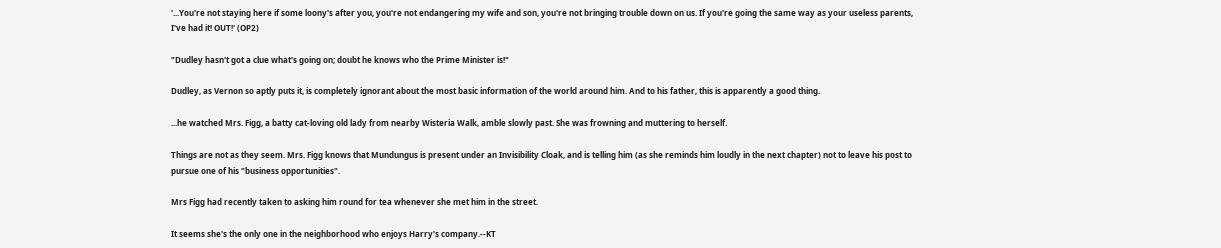'...You're not staying here if some loony's after you, you're not endangering my wife and son, you're not bringing trouble down on us. If you're going the same way as your useless parents, I've had it! OUT!' (OP2)

"Dudley hasn't got a clue what's going on; doubt he knows who the Prime Minister is!"

Dudley, as Vernon so aptly puts it, is completely ignorant about the most basic information of the world around him. And to his father, this is apparently a good thing.

...he watched Mrs. Figg, a batty cat-loving old lady from nearby Wisteria Walk, amble slowly past. She was frowning and muttering to herself.

Things are not as they seem. Mrs. Figg knows that Mundungus is present under an Invisibility Cloak, and is telling him (as she reminds him loudly in the next chapter) not to leave his post to pursue one of his "business opportunities".

Mrs Figg had recently taken to asking him round for tea whenever she met him in the street.

It seems she's the only one in the neighborhood who enjoys Harry's company.--KT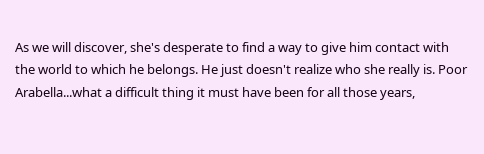As we will discover, she's desperate to find a way to give him contact with the world to which he belongs. He just doesn't realize who she really is. Poor Arabella...what a difficult thing it must have been for all those years,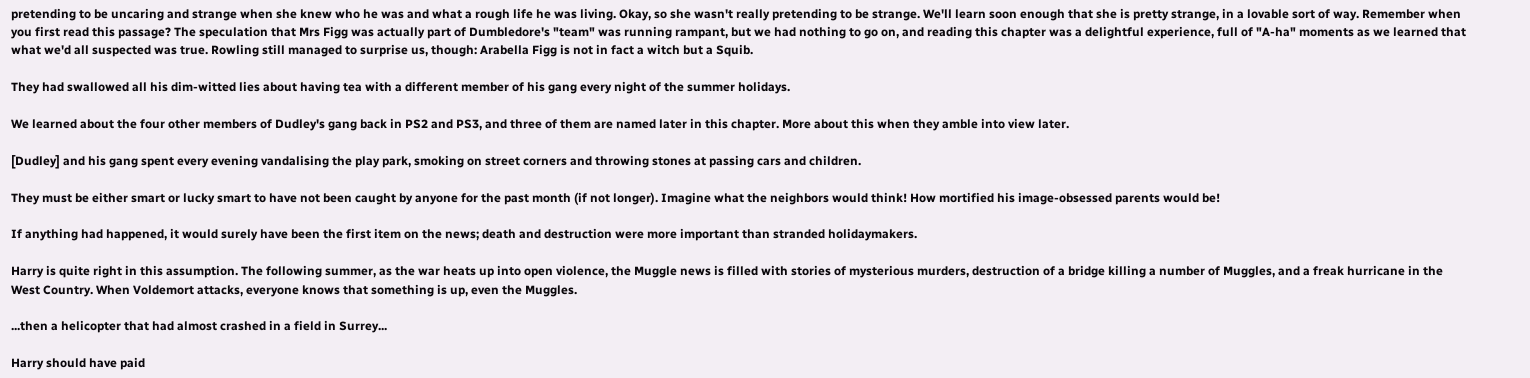pretending to be uncaring and strange when she knew who he was and what a rough life he was living. Okay, so she wasn't really pretending to be strange. We'll learn soon enough that she is pretty strange, in a lovable sort of way. Remember when you first read this passage? The speculation that Mrs Figg was actually part of Dumbledore's "team" was running rampant, but we had nothing to go on, and reading this chapter was a delightful experience, full of "A-ha" moments as we learned that what we'd all suspected was true. Rowling still managed to surprise us, though: Arabella Figg is not in fact a witch but a Squib.

They had swallowed all his dim-witted lies about having tea with a different member of his gang every night of the summer holidays.

We learned about the four other members of Dudley's gang back in PS2 and PS3, and three of them are named later in this chapter. More about this when they amble into view later.

[Dudley] and his gang spent every evening vandalising the play park, smoking on street corners and throwing stones at passing cars and children.

They must be either smart or lucky smart to have not been caught by anyone for the past month (if not longer). Imagine what the neighbors would think! How mortified his image-obsessed parents would be!

If anything had happened, it would surely have been the first item on the news; death and destruction were more important than stranded holidaymakers.

Harry is quite right in this assumption. The following summer, as the war heats up into open violence, the Muggle news is filled with stories of mysterious murders, destruction of a bridge killing a number of Muggles, and a freak hurricane in the West Country. When Voldemort attacks, everyone knows that something is up, even the Muggles.

...then a helicopter that had almost crashed in a field in Surrey...

Harry should have paid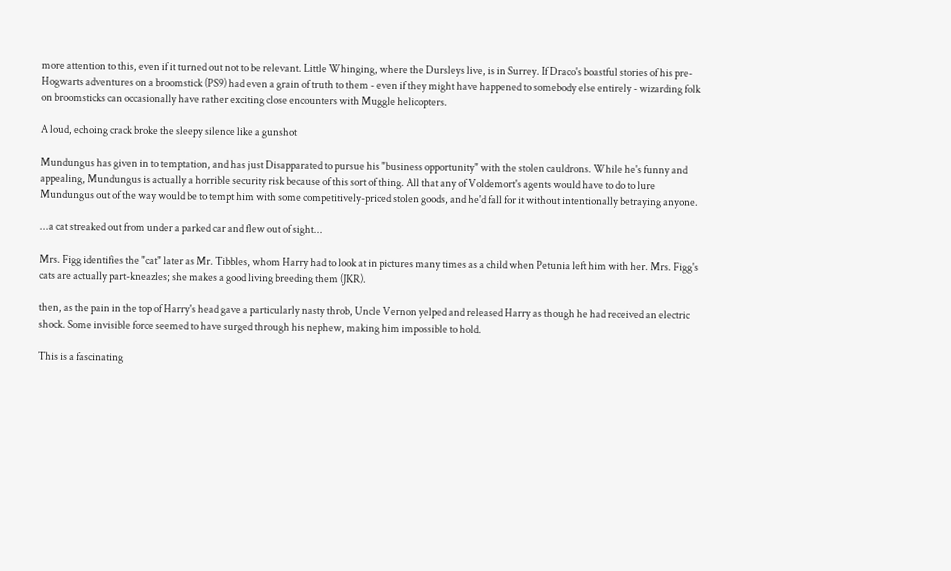more attention to this, even if it turned out not to be relevant. Little Whinging, where the Dursleys live, is in Surrey. If Draco's boastful stories of his pre-Hogwarts adventures on a broomstick (PS9) had even a grain of truth to them - even if they might have happened to somebody else entirely - wizarding folk on broomsticks can occasionally have rather exciting close encounters with Muggle helicopters.

A loud, echoing crack broke the sleepy silence like a gunshot

Mundungus has given in to temptation, and has just Disapparated to pursue his "business opportunity" with the stolen cauldrons. While he's funny and appealing, Mundungus is actually a horrible security risk because of this sort of thing. All that any of Voldemort's agents would have to do to lure Mundungus out of the way would be to tempt him with some competitively-priced stolen goods, and he'd fall for it without intentionally betraying anyone.

...a cat streaked out from under a parked car and flew out of sight...

Mrs. Figg identifies the "cat" later as Mr. Tibbles, whom Harry had to look at in pictures many times as a child when Petunia left him with her. Mrs. Figg's cats are actually part-kneazles; she makes a good living breeding them (JKR).

then, as the pain in the top of Harry's head gave a particularly nasty throb, Uncle Vernon yelped and released Harry as though he had received an electric shock. Some invisible force seemed to have surged through his nephew, making him impossible to hold.

This is a fascinating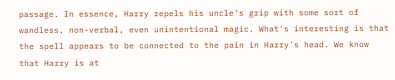passage. In essence, Harry repels his uncle's grip with some sort of wandless, non-verbal, even unintentional magic. What's interesting is that the spell appears to be connected to the pain in Harry's head. We know that Harry is at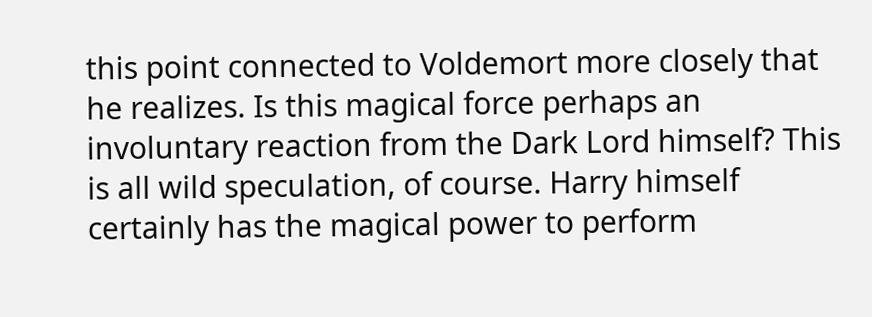this point connected to Voldemort more closely that he realizes. Is this magical force perhaps an involuntary reaction from the Dark Lord himself? This is all wild speculation, of course. Harry himself certainly has the magical power to perform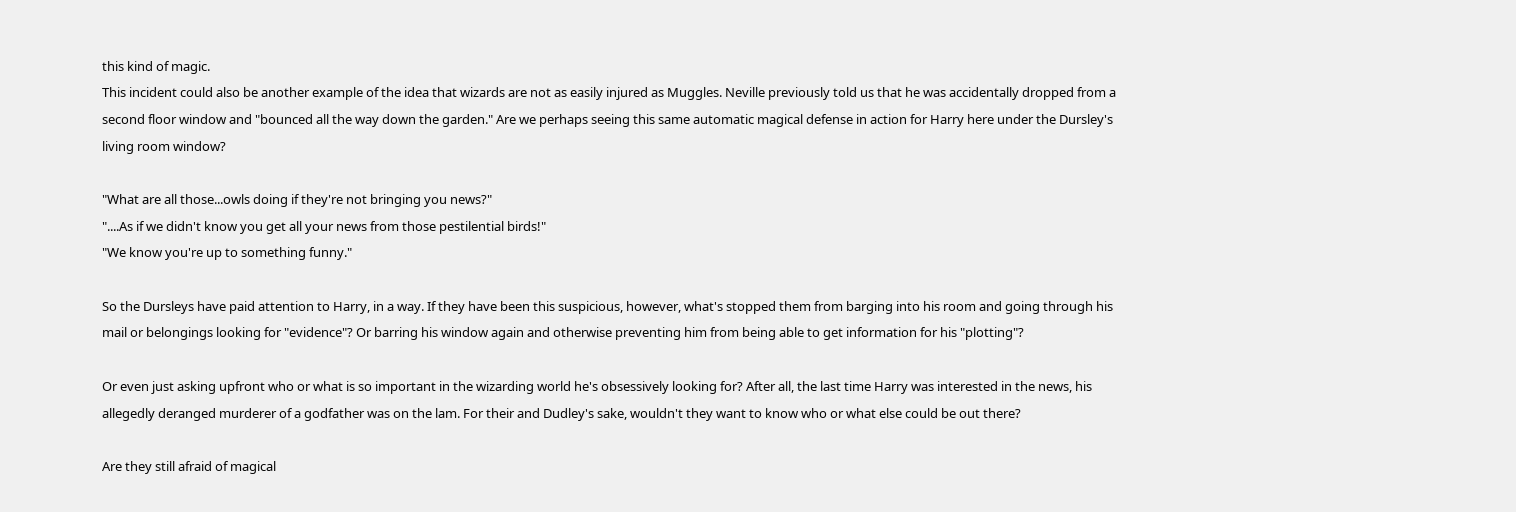this kind of magic.
This incident could also be another example of the idea that wizards are not as easily injured as Muggles. Neville previously told us that he was accidentally dropped from a second floor window and "bounced all the way down the garden." Are we perhaps seeing this same automatic magical defense in action for Harry here under the Dursley's living room window?

"What are all those...owls doing if they're not bringing you news?"
"....As if we didn't know you get all your news from those pestilential birds!"
"We know you're up to something funny."

So the Dursleys have paid attention to Harry, in a way. If they have been this suspicious, however, what's stopped them from barging into his room and going through his mail or belongings looking for "evidence"? Or barring his window again and otherwise preventing him from being able to get information for his "plotting"?

Or even just asking upfront who or what is so important in the wizarding world he's obsessively looking for? After all, the last time Harry was interested in the news, his allegedly deranged murderer of a godfather was on the lam. For their and Dudley's sake, wouldn't they want to know who or what else could be out there?

Are they still afraid of magical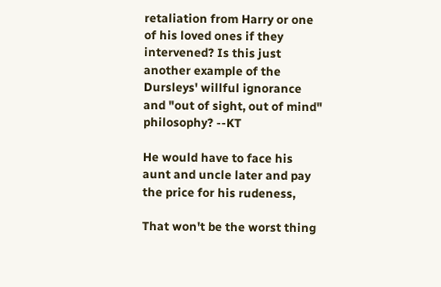retaliation from Harry or one of his loved ones if they intervened? Is this just another example of the Dursleys' willful ignorance and "out of sight, out of mind" philosophy? --KT

He would have to face his aunt and uncle later and pay the price for his rudeness,

That won't be the worst thing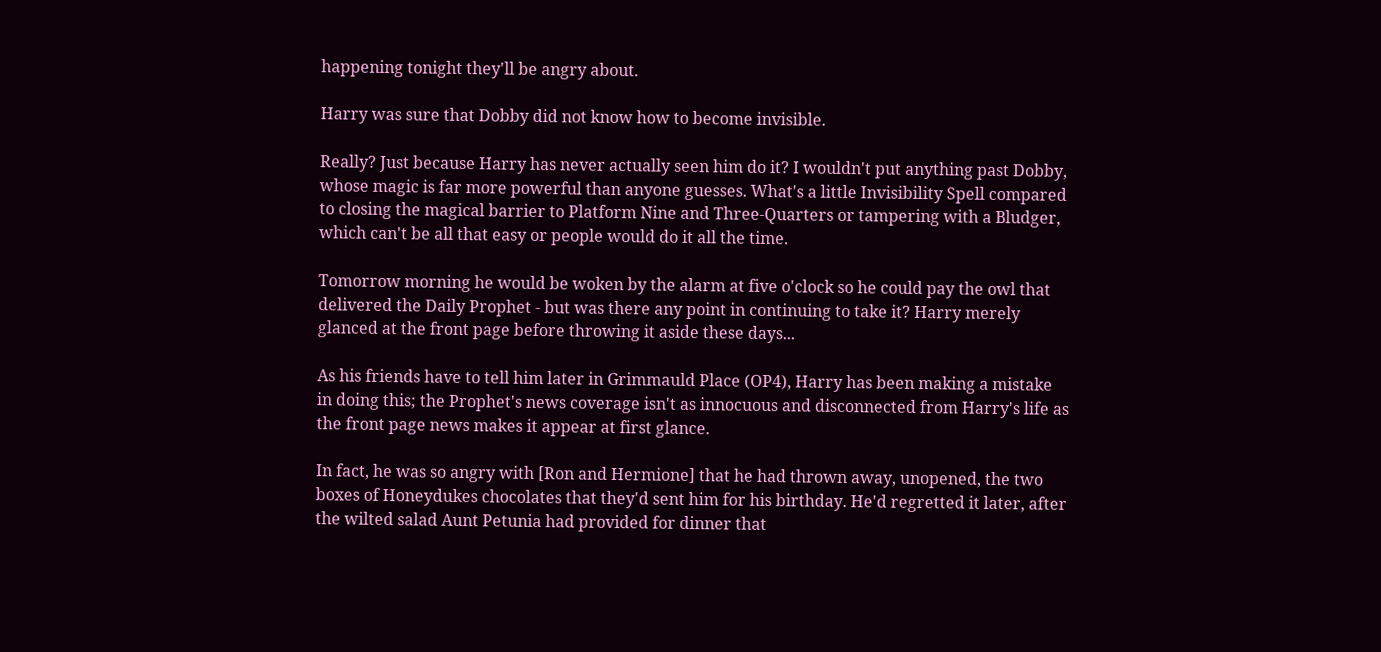happening tonight they'll be angry about.

Harry was sure that Dobby did not know how to become invisible.

Really? Just because Harry has never actually seen him do it? I wouldn't put anything past Dobby, whose magic is far more powerful than anyone guesses. What's a little Invisibility Spell compared to closing the magical barrier to Platform Nine and Three-Quarters or tampering with a Bludger, which can't be all that easy or people would do it all the time.

Tomorrow morning he would be woken by the alarm at five o'clock so he could pay the owl that delivered the Daily Prophet - but was there any point in continuing to take it? Harry merely glanced at the front page before throwing it aside these days...

As his friends have to tell him later in Grimmauld Place (OP4), Harry has been making a mistake in doing this; the Prophet's news coverage isn't as innocuous and disconnected from Harry's life as the front page news makes it appear at first glance.

In fact, he was so angry with [Ron and Hermione] that he had thrown away, unopened, the two boxes of Honeydukes chocolates that they'd sent him for his birthday. He'd regretted it later, after the wilted salad Aunt Petunia had provided for dinner that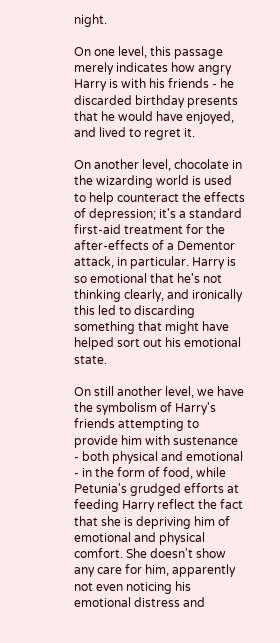night.

On one level, this passage merely indicates how angry Harry is with his friends - he discarded birthday presents that he would have enjoyed, and lived to regret it.

On another level, chocolate in the wizarding world is used to help counteract the effects of depression; it's a standard first-aid treatment for the after-effects of a Dementor attack, in particular. Harry is so emotional that he's not thinking clearly, and ironically this led to discarding something that might have helped sort out his emotional state.

On still another level, we have the symbolism of Harry's friends attempting to provide him with sustenance - both physical and emotional - in the form of food, while Petunia's grudged efforts at feeding Harry reflect the fact that she is depriving him of emotional and physical comfort. She doesn't show any care for him, apparently not even noticing his emotional distress and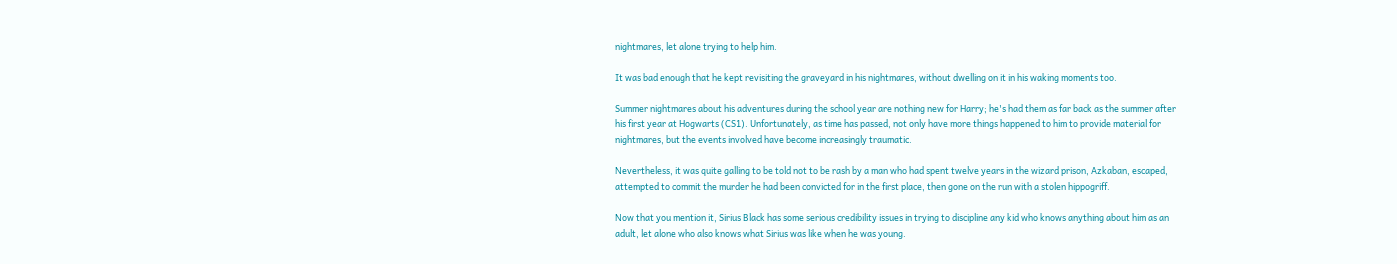nightmares, let alone trying to help him.

It was bad enough that he kept revisiting the graveyard in his nightmares, without dwelling on it in his waking moments too.

Summer nightmares about his adventures during the school year are nothing new for Harry; he's had them as far back as the summer after his first year at Hogwarts (CS1). Unfortunately, as time has passed, not only have more things happened to him to provide material for nightmares, but the events involved have become increasingly traumatic.

Nevertheless, it was quite galling to be told not to be rash by a man who had spent twelve years in the wizard prison, Azkaban, escaped, attempted to commit the murder he had been convicted for in the first place, then gone on the run with a stolen hippogriff.

Now that you mention it, Sirius Black has some serious credibility issues in trying to discipline any kid who knows anything about him as an adult, let alone who also knows what Sirius was like when he was young.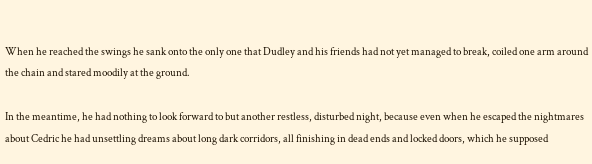When he reached the swings he sank onto the only one that Dudley and his friends had not yet managed to break, coiled one arm around the chain and stared moodily at the ground.

In the meantime, he had nothing to look forward to but another restless, disturbed night, because even when he escaped the nightmares about Cedric he had unsettling dreams about long dark corridors, all finishing in dead ends and locked doors, which he supposed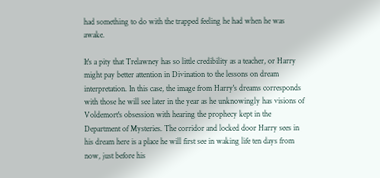had something to do with the trapped feeling he had when he was awake.

It's a pity that Trelawney has so little credibility as a teacher, or Harry might pay better attention in Divination to the lessons on dream interpretation. In this case, the image from Harry's dreams corresponds with those he will see later in the year as he unknowingly has visions of Voldemort's obsession with hearing the prophecy kept in the Department of Mysteries. The corridor and locked door Harry sees in his dream here is a place he will first see in waking life ten days from now, just before his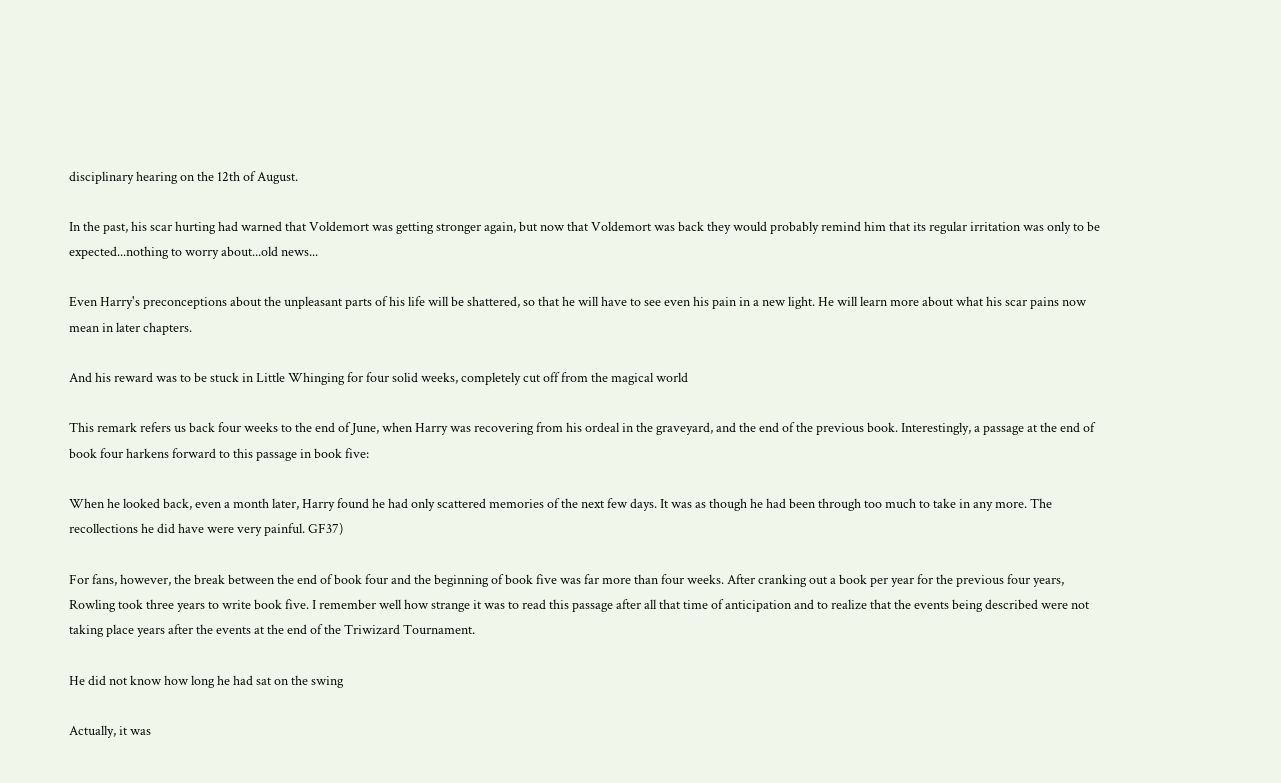disciplinary hearing on the 12th of August.

In the past, his scar hurting had warned that Voldemort was getting stronger again, but now that Voldemort was back they would probably remind him that its regular irritation was only to be expected...nothing to worry about...old news...

Even Harry's preconceptions about the unpleasant parts of his life will be shattered, so that he will have to see even his pain in a new light. He will learn more about what his scar pains now mean in later chapters.

And his reward was to be stuck in Little Whinging for four solid weeks, completely cut off from the magical world

This remark refers us back four weeks to the end of June, when Harry was recovering from his ordeal in the graveyard, and the end of the previous book. Interestingly, a passage at the end of book four harkens forward to this passage in book five:

When he looked back, even a month later, Harry found he had only scattered memories of the next few days. It was as though he had been through too much to take in any more. The recollections he did have were very painful. GF37)

For fans, however, the break between the end of book four and the beginning of book five was far more than four weeks. After cranking out a book per year for the previous four years, Rowling took three years to write book five. I remember well how strange it was to read this passage after all that time of anticipation and to realize that the events being described were not taking place years after the events at the end of the Triwizard Tournament.

He did not know how long he had sat on the swing

Actually, it was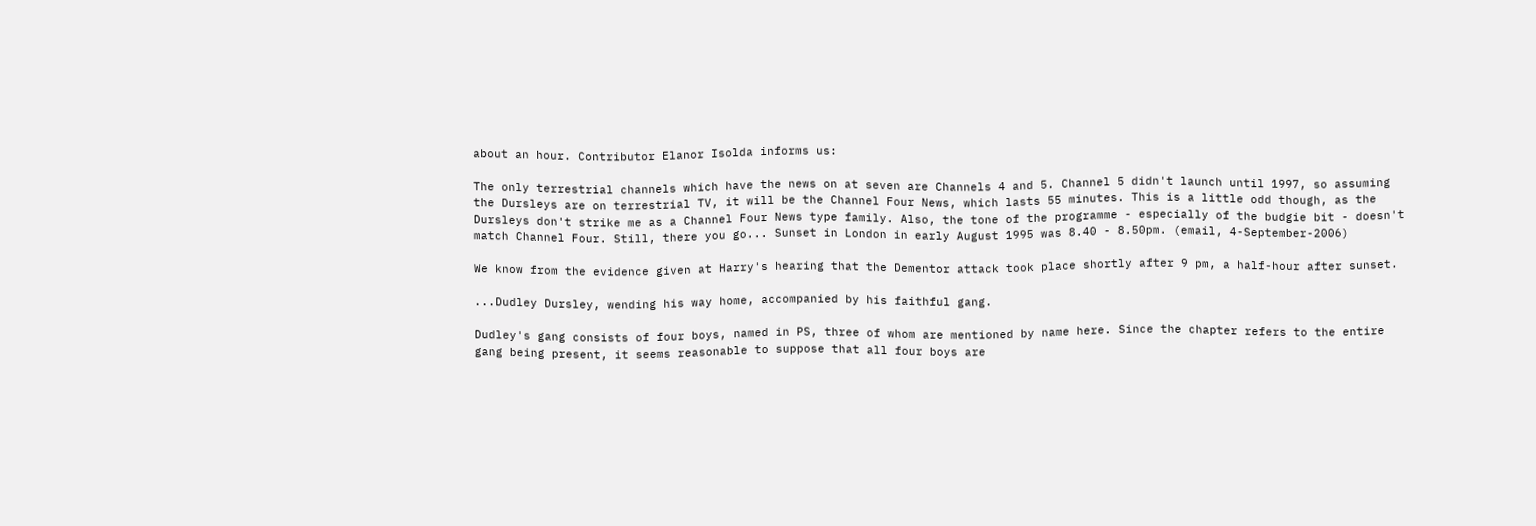about an hour. Contributor Elanor Isolda informs us:

The only terrestrial channels which have the news on at seven are Channels 4 and 5. Channel 5 didn't launch until 1997, so assuming the Dursleys are on terrestrial TV, it will be the Channel Four News, which lasts 55 minutes. This is a little odd though, as the Dursleys don't strike me as a Channel Four News type family. Also, the tone of the programme - especially of the budgie bit - doesn't match Channel Four. Still, there you go... Sunset in London in early August 1995 was 8.40 - 8.50pm. (email, 4-September-2006)

We know from the evidence given at Harry's hearing that the Dementor attack took place shortly after 9 pm, a half-hour after sunset.

...Dudley Dursley, wending his way home, accompanied by his faithful gang.

Dudley's gang consists of four boys, named in PS, three of whom are mentioned by name here. Since the chapter refers to the entire gang being present, it seems reasonable to suppose that all four boys are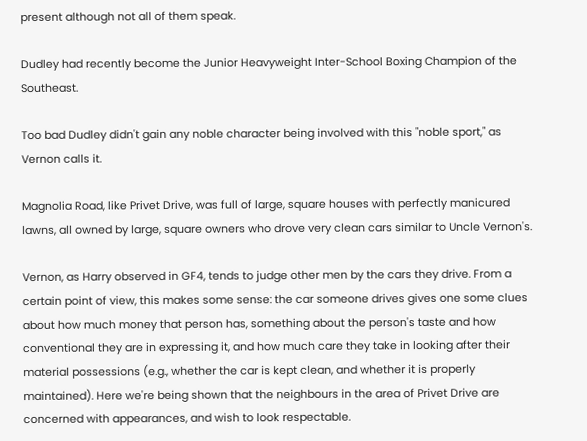present although not all of them speak.

Dudley had recently become the Junior Heavyweight Inter-School Boxing Champion of the Southeast.

Too bad Dudley didn't gain any noble character being involved with this "noble sport," as Vernon calls it.

Magnolia Road, like Privet Drive, was full of large, square houses with perfectly manicured lawns, all owned by large, square owners who drove very clean cars similar to Uncle Vernon's.

Vernon, as Harry observed in GF4, tends to judge other men by the cars they drive. From a certain point of view, this makes some sense: the car someone drives gives one some clues about how much money that person has, something about the person's taste and how conventional they are in expressing it, and how much care they take in looking after their material possessions (e.g., whether the car is kept clean, and whether it is properly maintained). Here we're being shown that the neighbours in the area of Privet Drive are concerned with appearances, and wish to look respectable.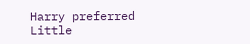Harry preferred Little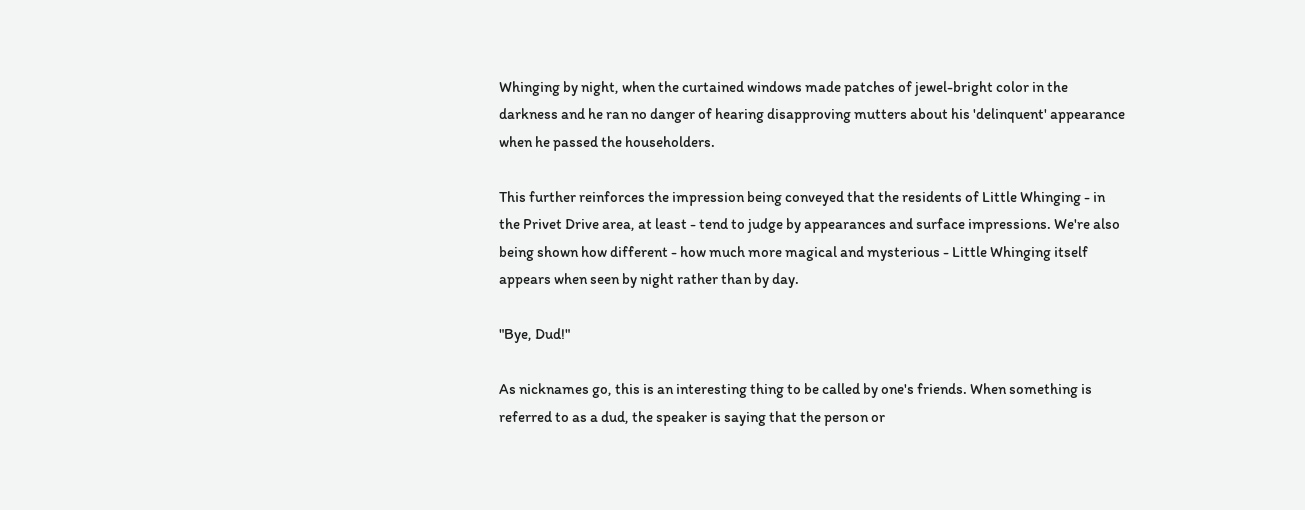Whinging by night, when the curtained windows made patches of jewel-bright color in the darkness and he ran no danger of hearing disapproving mutters about his 'delinquent' appearance when he passed the householders.

This further reinforces the impression being conveyed that the residents of Little Whinging - in the Privet Drive area, at least - tend to judge by appearances and surface impressions. We're also being shown how different - how much more magical and mysterious - Little Whinging itself appears when seen by night rather than by day.

"Bye, Dud!"

As nicknames go, this is an interesting thing to be called by one's friends. When something is referred to as a dud, the speaker is saying that the person or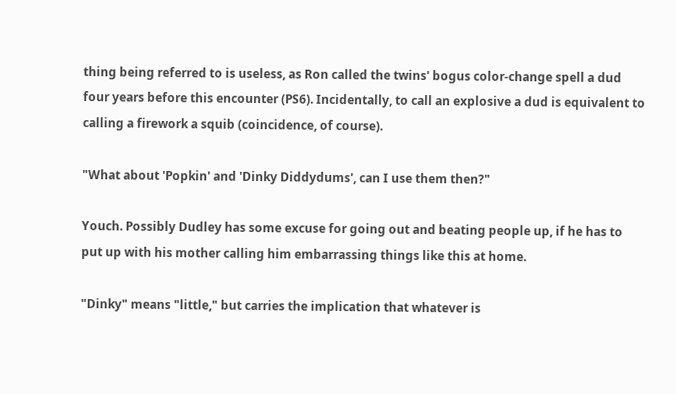thing being referred to is useless, as Ron called the twins' bogus color-change spell a dud four years before this encounter (PS6). Incidentally, to call an explosive a dud is equivalent to calling a firework a squib (coincidence, of course).

"What about 'Popkin' and 'Dinky Diddydums', can I use them then?"

Youch. Possibly Dudley has some excuse for going out and beating people up, if he has to put up with his mother calling him embarrassing things like this at home.

"Dinky" means "little," but carries the implication that whatever is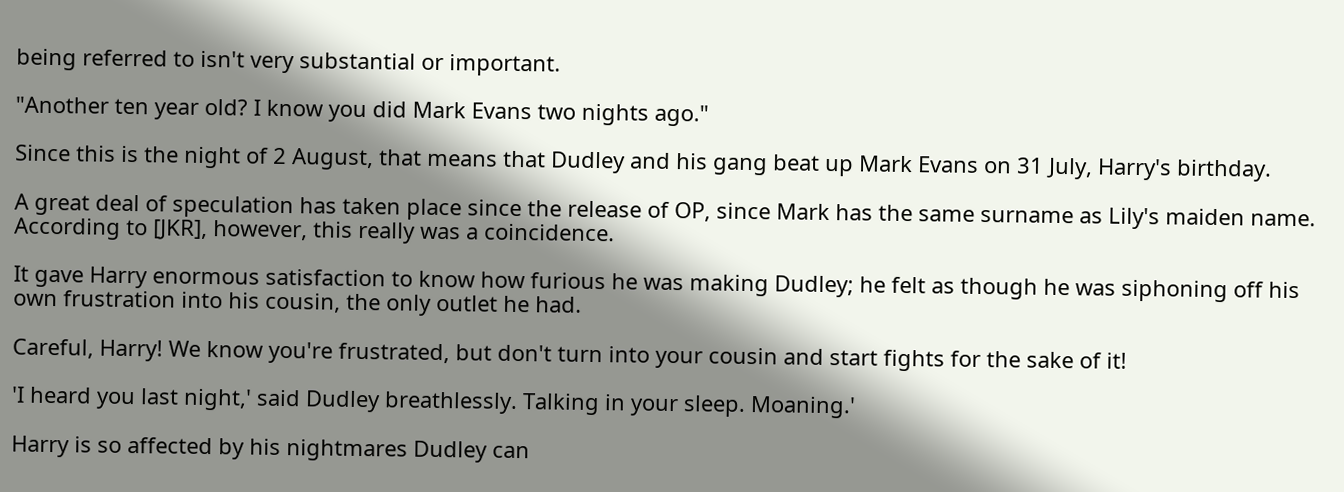being referred to isn't very substantial or important.

"Another ten year old? I know you did Mark Evans two nights ago."

Since this is the night of 2 August, that means that Dudley and his gang beat up Mark Evans on 31 July, Harry's birthday.

A great deal of speculation has taken place since the release of OP, since Mark has the same surname as Lily's maiden name. According to [JKR], however, this really was a coincidence.

It gave Harry enormous satisfaction to know how furious he was making Dudley; he felt as though he was siphoning off his own frustration into his cousin, the only outlet he had.

Careful, Harry! We know you're frustrated, but don't turn into your cousin and start fights for the sake of it!

'I heard you last night,' said Dudley breathlessly. Talking in your sleep. Moaning.'

Harry is so affected by his nightmares Dudley can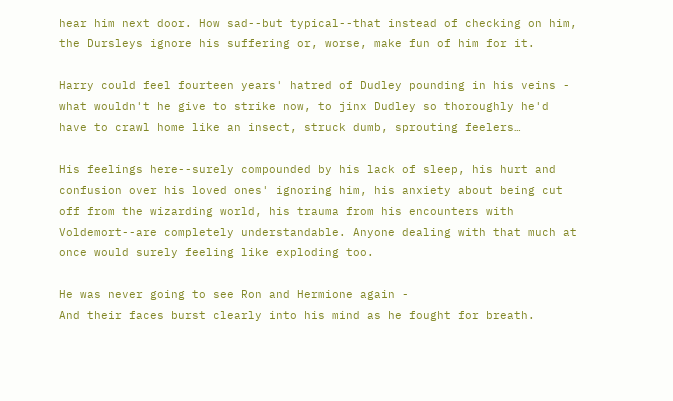hear him next door. How sad--but typical--that instead of checking on him, the Dursleys ignore his suffering or, worse, make fun of him for it.

Harry could feel fourteen years' hatred of Dudley pounding in his veins - what wouldn't he give to strike now, to jinx Dudley so thoroughly he'd have to crawl home like an insect, struck dumb, sprouting feelers…

His feelings here--surely compounded by his lack of sleep, his hurt and confusion over his loved ones' ignoring him, his anxiety about being cut off from the wizarding world, his trauma from his encounters with Voldemort--are completely understandable. Anyone dealing with that much at once would surely feeling like exploding too.

He was never going to see Ron and Hermione again -
And their faces burst clearly into his mind as he fought for breath.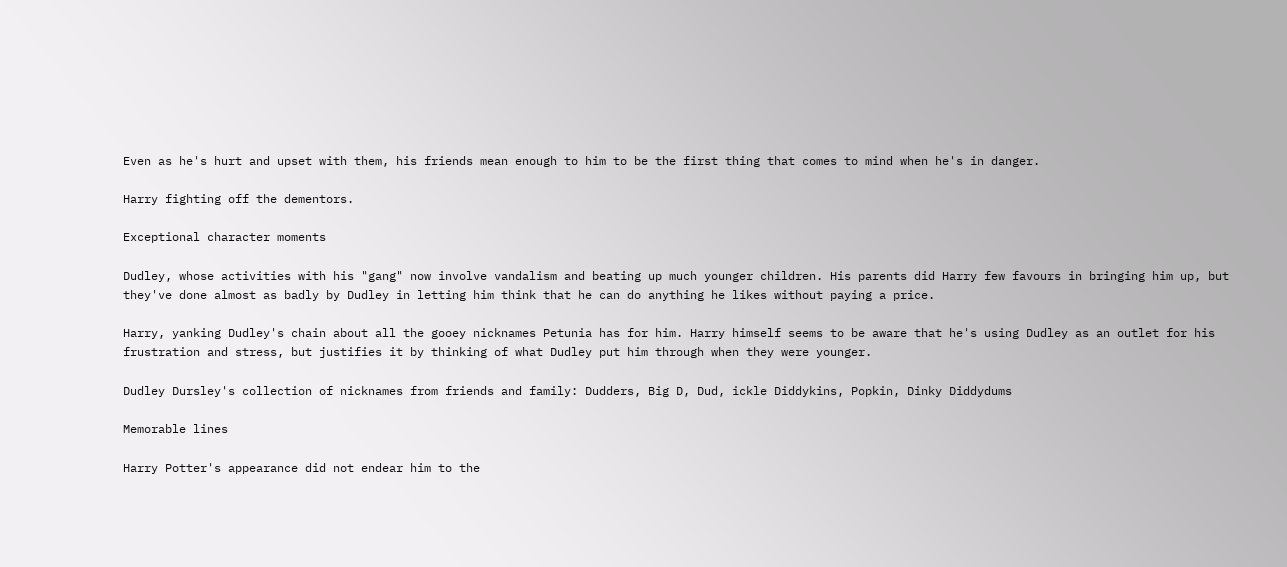Even as he's hurt and upset with them, his friends mean enough to him to be the first thing that comes to mind when he's in danger.

Harry fighting off the dementors.

Exceptional character moments

Dudley, whose activities with his "gang" now involve vandalism and beating up much younger children. His parents did Harry few favours in bringing him up, but they've done almost as badly by Dudley in letting him think that he can do anything he likes without paying a price.

Harry, yanking Dudley's chain about all the gooey nicknames Petunia has for him. Harry himself seems to be aware that he's using Dudley as an outlet for his frustration and stress, but justifies it by thinking of what Dudley put him through when they were younger.

Dudley Dursley's collection of nicknames from friends and family: Dudders, Big D, Dud, ickle Diddykins, Popkin, Dinky Diddydums

Memorable lines

Harry Potter's appearance did not endear him to the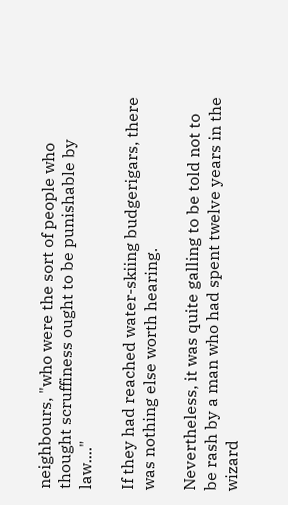neighbours, "who were the sort of people who thought scruffiness ought to be punishable by law...."

If they had reached water-skiing budgerigars, there was nothing else worth hearing.

Nevertheless, it was quite galling to be told not to be rash by a man who had spent twelve years in the wizard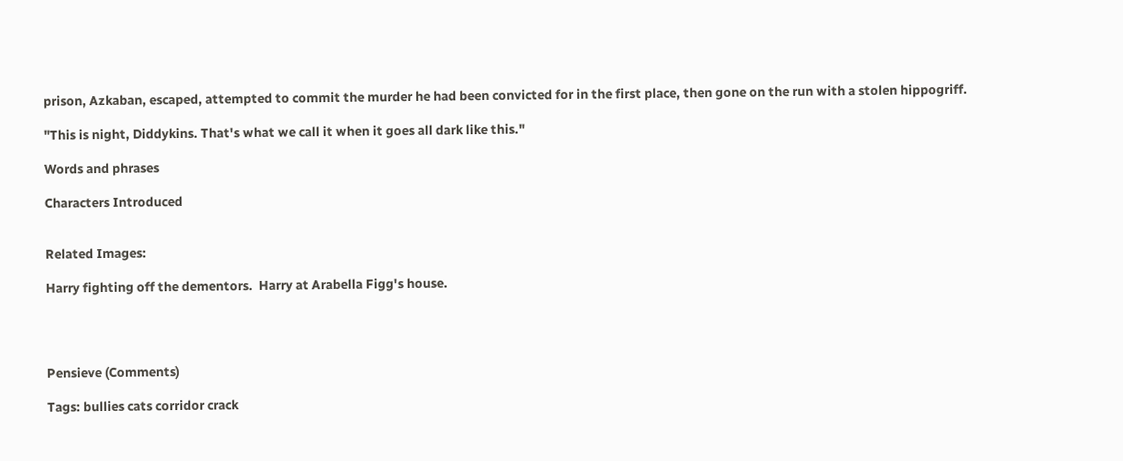prison, Azkaban, escaped, attempted to commit the murder he had been convicted for in the first place, then gone on the run with a stolen hippogriff.

"This is night, Diddykins. That's what we call it when it goes all dark like this."

Words and phrases

Characters Introduced


Related Images:

Harry fighting off the dementors.  Harry at Arabella Figg's house.




Pensieve (Comments)

Tags: bullies cats corridor crack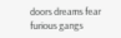doors dreams fear furious gangs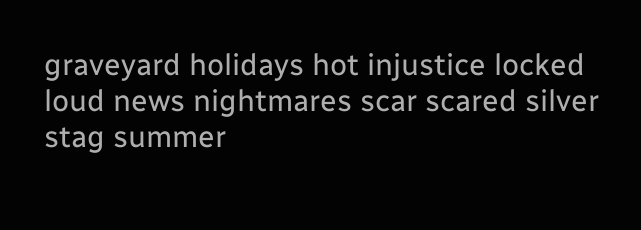graveyard holidays hot injustice locked loud news nightmares scar scared silver stag summer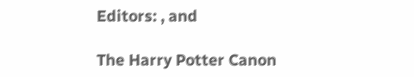Editors: , and

The Harry Potter Canon